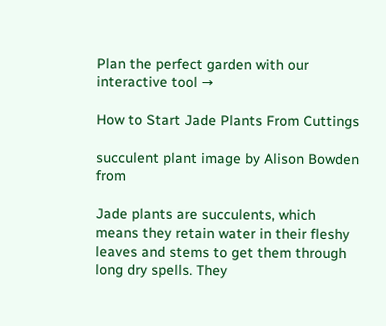Plan the perfect garden with our interactive tool →

How to Start Jade Plants From Cuttings

succulent plant image by Alison Bowden from

Jade plants are succulents, which means they retain water in their fleshy leaves and stems to get them through long dry spells. They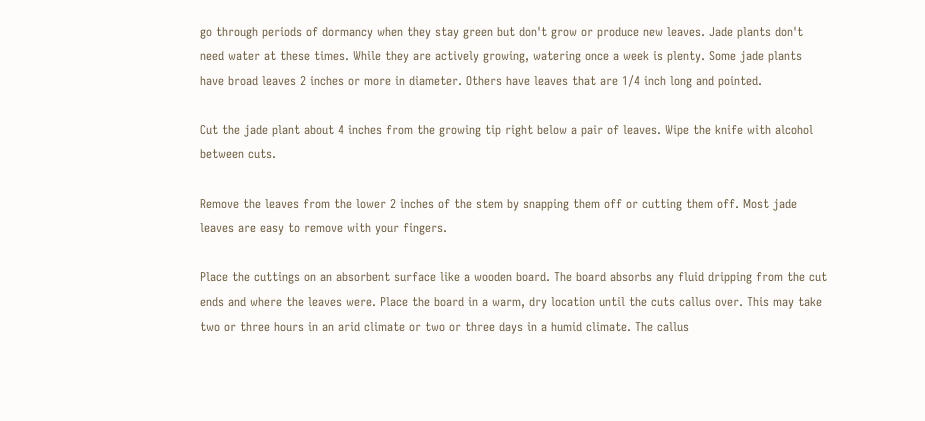go through periods of dormancy when they stay green but don't grow or produce new leaves. Jade plants don't need water at these times. While they are actively growing, watering once a week is plenty. Some jade plants have broad leaves 2 inches or more in diameter. Others have leaves that are 1/4 inch long and pointed.

Cut the jade plant about 4 inches from the growing tip right below a pair of leaves. Wipe the knife with alcohol between cuts.

Remove the leaves from the lower 2 inches of the stem by snapping them off or cutting them off. Most jade leaves are easy to remove with your fingers.

Place the cuttings on an absorbent surface like a wooden board. The board absorbs any fluid dripping from the cut ends and where the leaves were. Place the board in a warm, dry location until the cuts callus over. This may take two or three hours in an arid climate or two or three days in a humid climate. The callus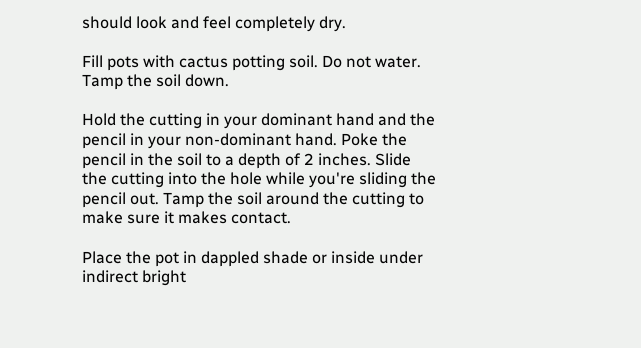should look and feel completely dry.

Fill pots with cactus potting soil. Do not water. Tamp the soil down.

Hold the cutting in your dominant hand and the pencil in your non-dominant hand. Poke the pencil in the soil to a depth of 2 inches. Slide the cutting into the hole while you're sliding the pencil out. Tamp the soil around the cutting to make sure it makes contact.

Place the pot in dappled shade or inside under indirect bright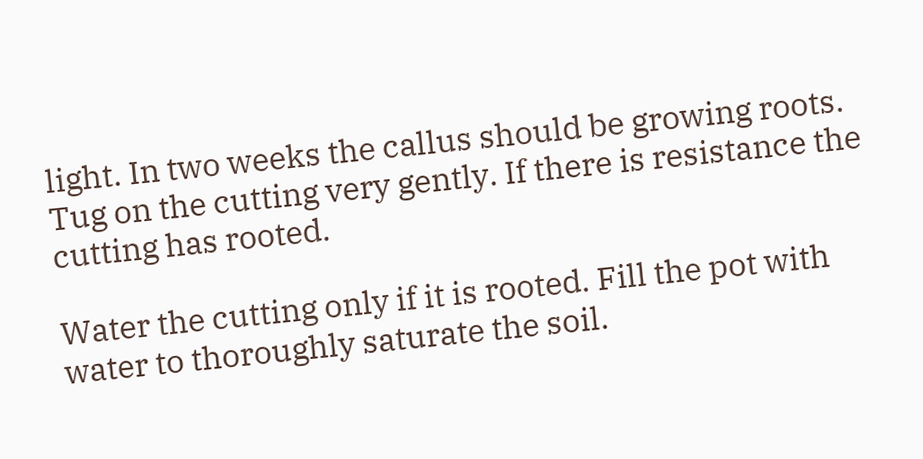light. In two weeks the callus should be growing roots. Tug on the cutting very gently. If there is resistance the cutting has rooted.

Water the cutting only if it is rooted. Fill the pot with water to thoroughly saturate the soil.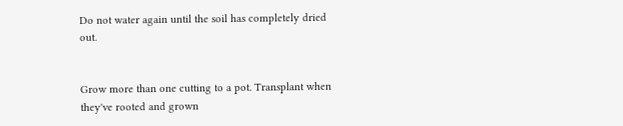Do not water again until the soil has completely dried out.


Grow more than one cutting to a pot. Transplant when they've rooted and grown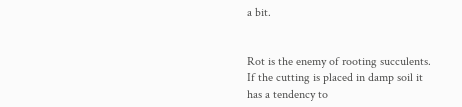a bit.


Rot is the enemy of rooting succulents. If the cutting is placed in damp soil it has a tendency to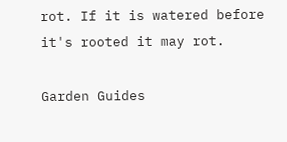rot. If it is watered before it's rooted it may rot.

Garden Guides